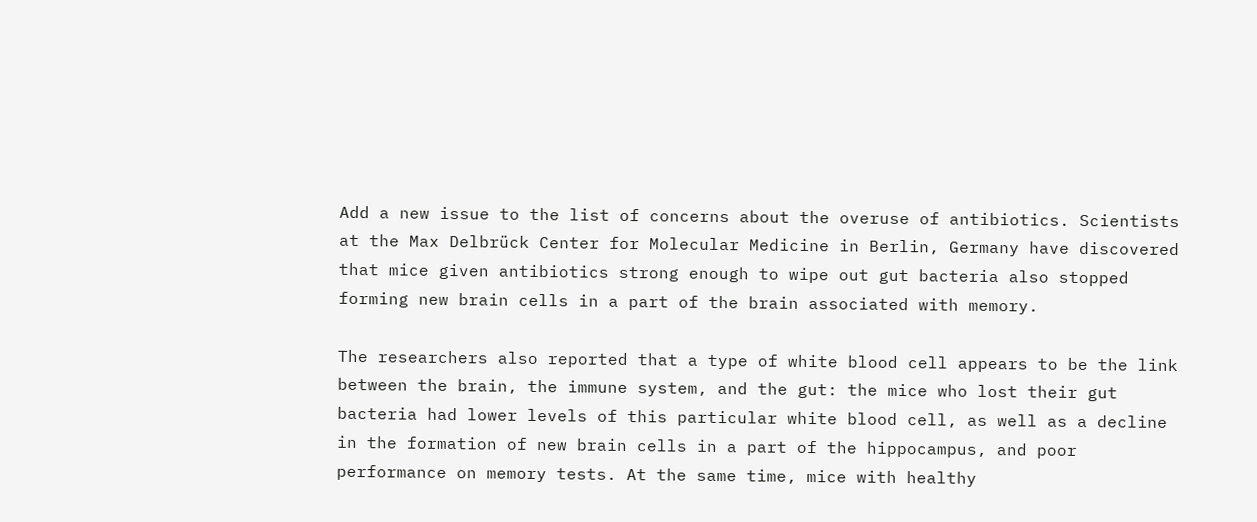Add a new issue to the list of concerns about the overuse of antibiotics. Scientists at the Max Delbrück Center for Molecular Medicine in Berlin, Germany have discovered that mice given antibiotics strong enough to wipe out gut bacteria also stopped forming new brain cells in a part of the brain associated with memory.

The researchers also reported that a type of white blood cell appears to be the link between the brain, the immune system, and the gut: the mice who lost their gut bacteria had lower levels of this particular white blood cell, as well as a decline in the formation of new brain cells in a part of the hippocampus, and poor performance on memory tests. At the same time, mice with healthy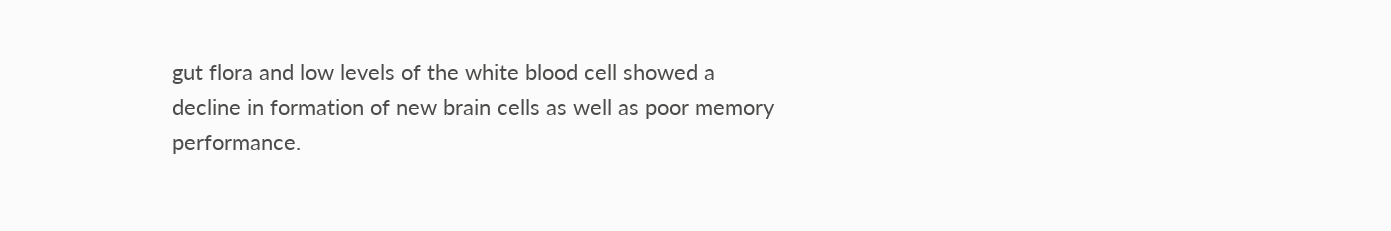gut flora and low levels of the white blood cell showed a decline in formation of new brain cells as well as poor memory performance.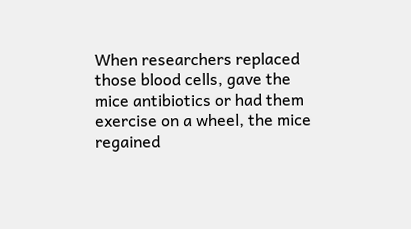When researchers replaced those blood cells, gave the mice antibiotics or had them exercise on a wheel, the mice regained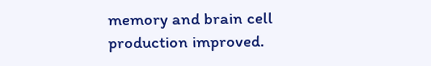memory and brain cell production improved.